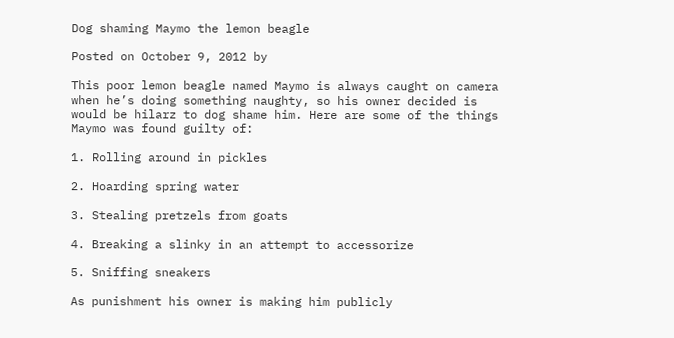Dog shaming Maymo the lemon beagle

Posted on October 9, 2012 by

This poor lemon beagle named Maymo is always caught on camera when he’s doing something naughty, so his owner decided is would be hilarz to dog shame him. Here are some of the things Maymo was found guilty of:

1. Rolling around in pickles

2. Hoarding spring water

3. Stealing pretzels from goats

4. Breaking a slinky in an attempt to accessorize

5. Sniffing sneakers

As punishment his owner is making him publicly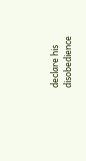declare his disobedience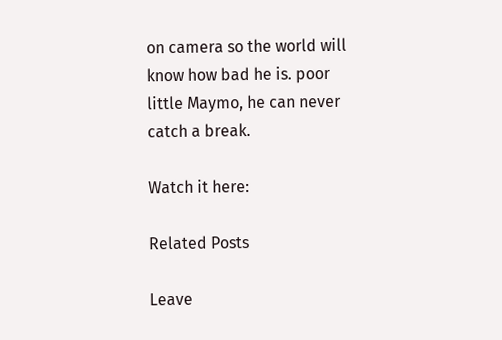on camera so the world will know how bad he is. poor little Maymo, he can never catch a break.

Watch it here:

Related Posts

Leave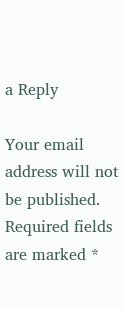a Reply

Your email address will not be published. Required fields are marked *